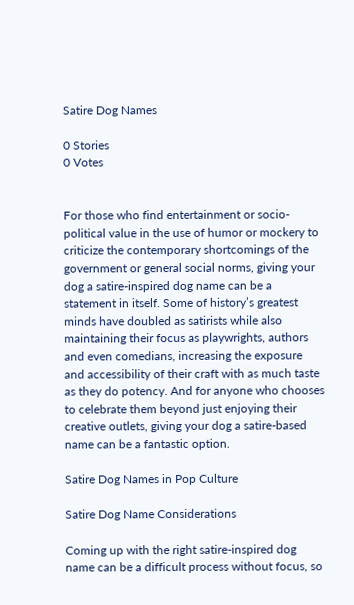Satire Dog Names

0 Stories
0 Votes


For those who find entertainment or socio-political value in the use of humor or mockery to criticize the contemporary shortcomings of the government or general social norms, giving your dog a satire-inspired dog name can be a statement in itself. Some of history’s greatest minds have doubled as satirists while also maintaining their focus as playwrights, authors and even comedians, increasing the exposure and accessibility of their craft with as much taste as they do potency. And for anyone who chooses to celebrate them beyond just enjoying their creative outlets, giving your dog a satire-based name can be a fantastic option.

Satire Dog Names in Pop Culture

Satire Dog Name Considerations

Coming up with the right satire-inspired dog name can be a difficult process without focus, so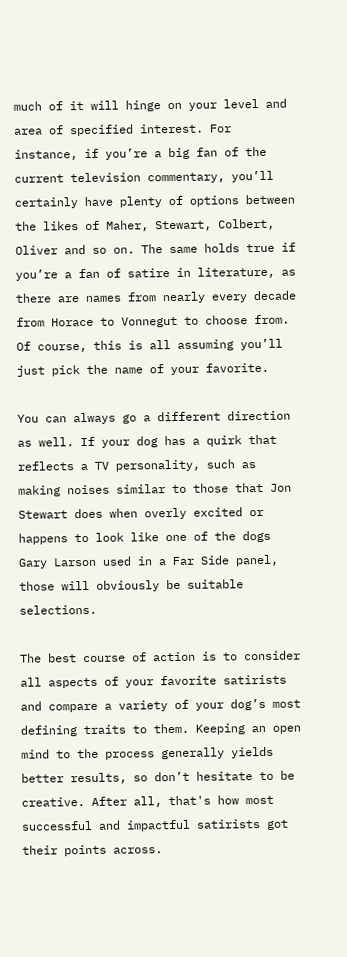much of it will hinge on your level and area of specified interest. For instance, if you’re a big fan of the current television commentary, you’ll certainly have plenty of options between the likes of Maher, Stewart, Colbert, Oliver and so on. The same holds true if you’re a fan of satire in literature, as there are names from nearly every decade from Horace to Vonnegut to choose from. Of course, this is all assuming you’ll just pick the name of your favorite.

You can always go a different direction as well. If your dog has a quirk that reflects a TV personality, such as making noises similar to those that Jon Stewart does when overly excited or happens to look like one of the dogs Gary Larson used in a Far Side panel, those will obviously be suitable selections.

The best course of action is to consider all aspects of your favorite satirists and compare a variety of your dog’s most defining traits to them. Keeping an open mind to the process generally yields better results, so don’t hesitate to be creative. After all, that's how most successful and impactful satirists got their points across.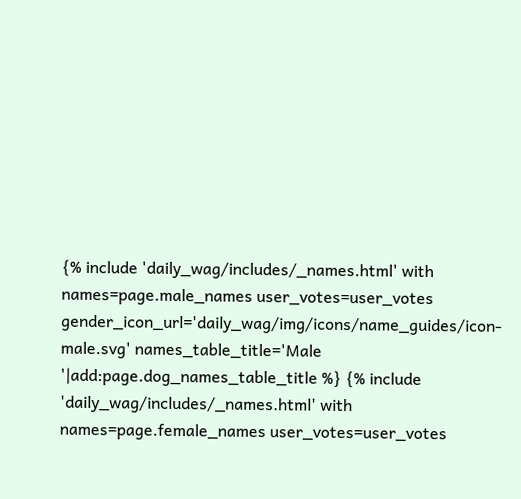{% include 'daily_wag/includes/_names.html' with names=page.male_names user_votes=user_votes gender_icon_url='daily_wag/img/icons/name_guides/icon-male.svg' names_table_title='Male '|add:page.dog_names_table_title %} {% include 'daily_wag/includes/_names.html' with names=page.female_names user_votes=user_votes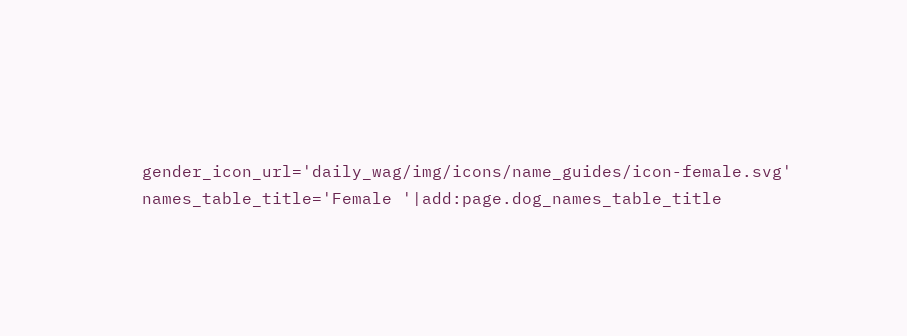gender_icon_url='daily_wag/img/icons/name_guides/icon-female.svg' names_table_title='Female '|add:page.dog_names_table_title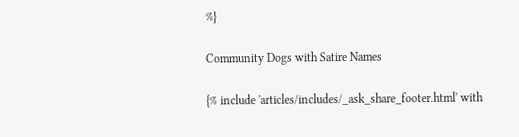%}

Community Dogs with Satire Names

{% include 'articles/includes/_ask_share_footer.html' with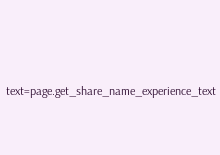text=page.get_share_name_experience_text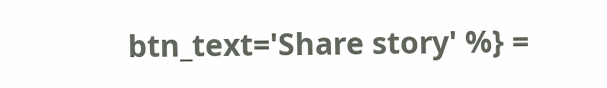btn_text='Share story' %} =